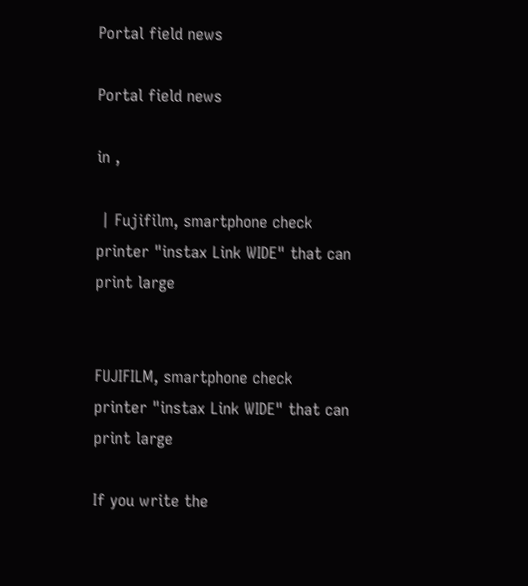Portal field news

Portal field news

in ,

 | Fujifilm, smartphone check printer "instax Link WIDE" that can print large


FUJIFILM, smartphone check printer "instax Link WIDE" that can print large

If you write the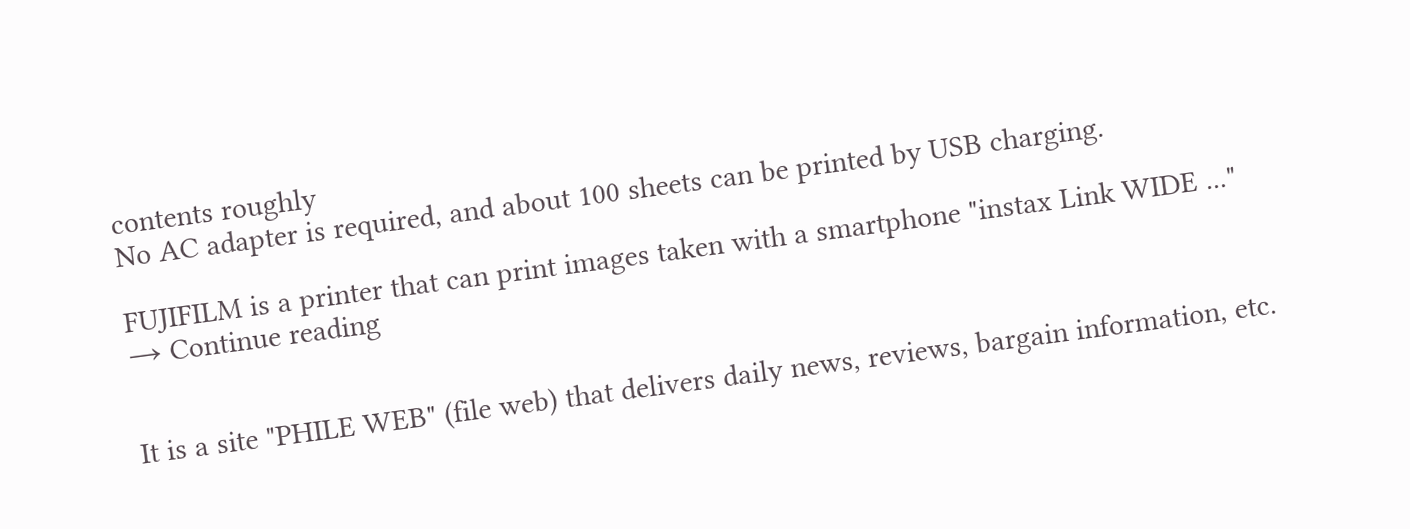contents roughly
No AC adapter is required, and about 100 sheets can be printed by USB charging.

FUJIFILM is a printer that can print images taken with a smartphone "instax Link WIDE ..." → Continue reading


It is a site "PHILE WEB" (file web) that delivers daily news, reviews, bargain information, etc.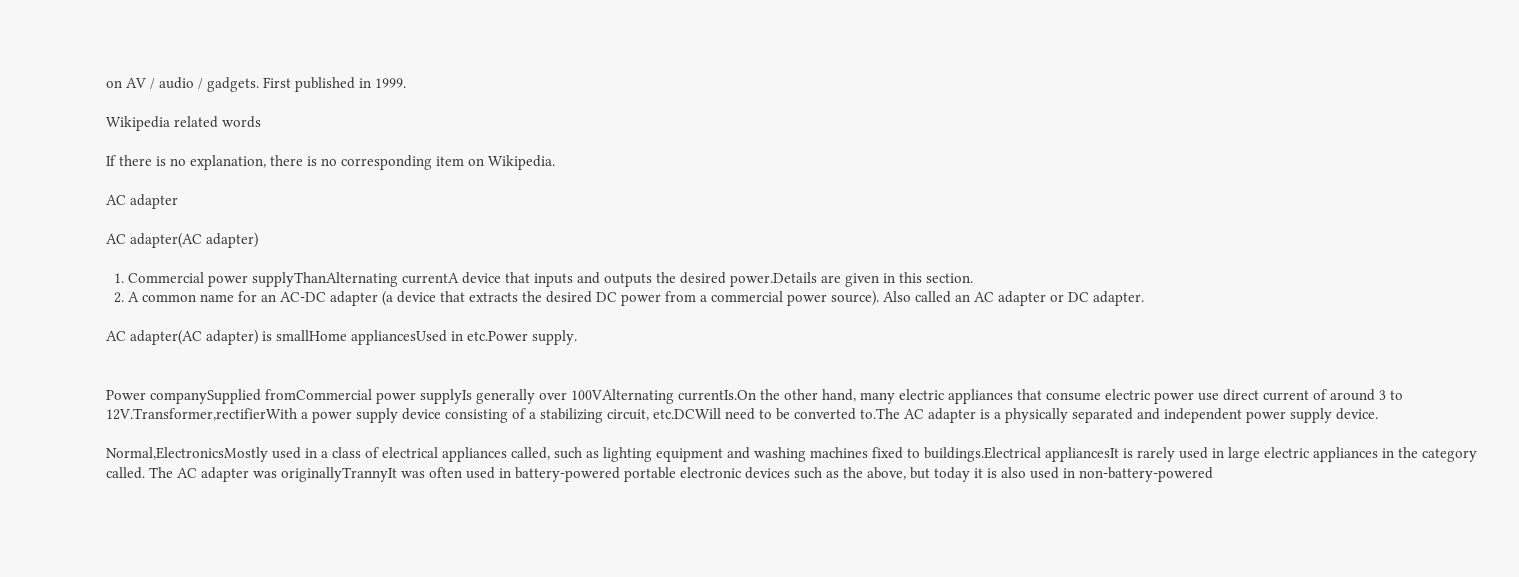on AV / audio / gadgets. First published in 1999.

Wikipedia related words

If there is no explanation, there is no corresponding item on Wikipedia.

AC adapter

AC adapter(AC adapter)

  1. Commercial power supplyThanAlternating currentA device that inputs and outputs the desired power.Details are given in this section.
  2. A common name for an AC-DC adapter (a device that extracts the desired DC power from a commercial power source). Also called an AC adapter or DC adapter.

AC adapter(AC adapter) is smallHome appliancesUsed in etc.Power supply.


Power companySupplied fromCommercial power supplyIs generally over 100VAlternating currentIs.On the other hand, many electric appliances that consume electric power use direct current of around 3 to 12V.Transformer,rectifierWith a power supply device consisting of a stabilizing circuit, etc.DCWill need to be converted to.The AC adapter is a physically separated and independent power supply device.

Normal,ElectronicsMostly used in a class of electrical appliances called, such as lighting equipment and washing machines fixed to buildings.Electrical appliancesIt is rarely used in large electric appliances in the category called. The AC adapter was originallyTrannyIt was often used in battery-powered portable electronic devices such as the above, but today it is also used in non-battery-powered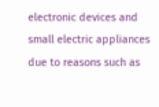electronic devices and small electric appliances due to reasons such as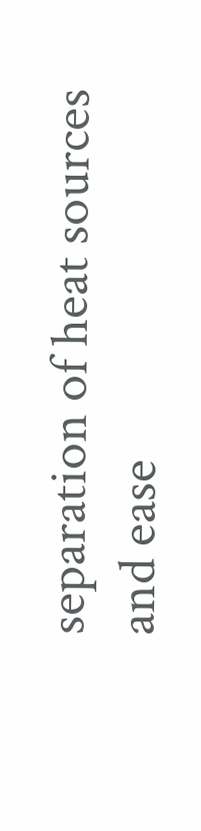separation of heat sources and ease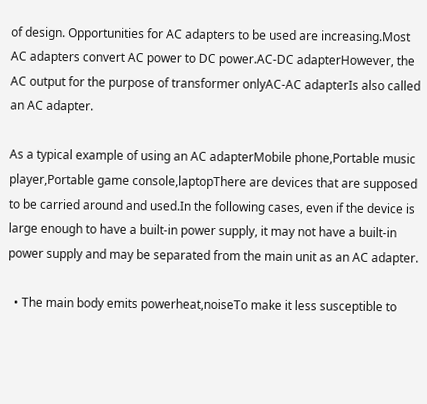of design. Opportunities for AC adapters to be used are increasing.Most AC adapters convert AC power to DC power.AC-DC adapterHowever, the AC output for the purpose of transformer onlyAC-AC adapterIs also called an AC adapter.

As a typical example of using an AC adapterMobile phone,Portable music player,Portable game console,laptopThere are devices that are supposed to be carried around and used.In the following cases, even if the device is large enough to have a built-in power supply, it may not have a built-in power supply and may be separated from the main unit as an AC adapter.

  • The main body emits powerheat,noiseTo make it less susceptible to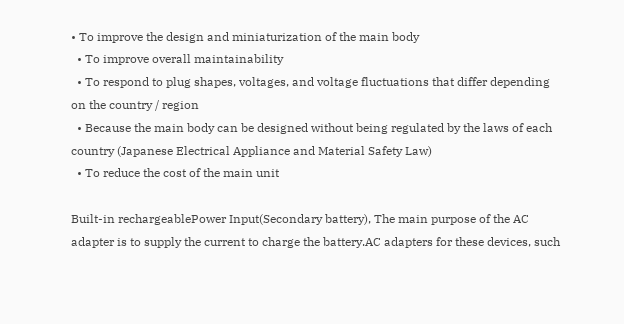• To improve the design and miniaturization of the main body
  • To improve overall maintainability
  • To respond to plug shapes, voltages, and voltage fluctuations that differ depending on the country / region
  • Because the main body can be designed without being regulated by the laws of each country (Japanese Electrical Appliance and Material Safety Law)
  • To reduce the cost of the main unit

Built-in rechargeablePower Input(Secondary battery), The main purpose of the AC adapter is to supply the current to charge the battery.AC adapters for these devices, such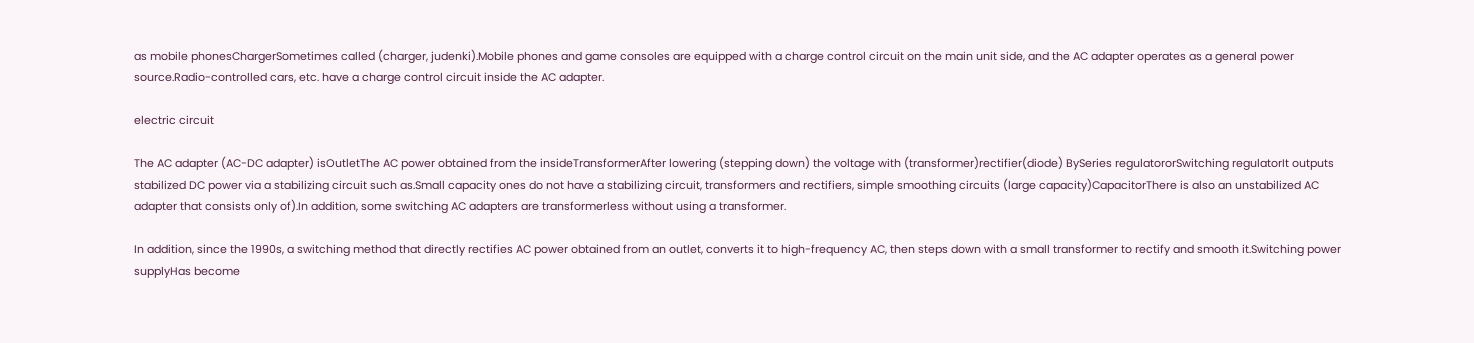as mobile phonesChargerSometimes called (charger, judenki).Mobile phones and game consoles are equipped with a charge control circuit on the main unit side, and the AC adapter operates as a general power source.Radio-controlled cars, etc. have a charge control circuit inside the AC adapter.

electric circuit

The AC adapter (AC-DC adapter) isOutletThe AC power obtained from the insideTransformerAfter lowering (stepping down) the voltage with (transformer)rectifier(diode) BySeries regulatororSwitching regulatorIt outputs stabilized DC power via a stabilizing circuit such as.Small capacity ones do not have a stabilizing circuit, transformers and rectifiers, simple smoothing circuits (large capacity)CapacitorThere is also an unstabilized AC adapter that consists only of).In addition, some switching AC adapters are transformerless without using a transformer.

In addition, since the 1990s, a switching method that directly rectifies AC power obtained from an outlet, converts it to high-frequency AC, then steps down with a small transformer to rectify and smooth it.Switching power supplyHas become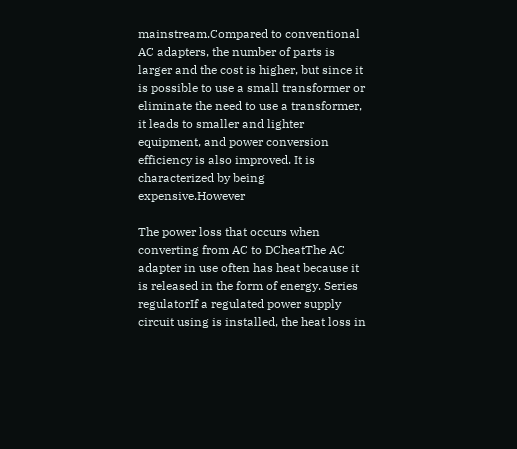mainstream.Compared to conventional AC adapters, the number of parts is larger and the cost is higher, but since it is possible to use a small transformer or eliminate the need to use a transformer, it leads to smaller and lighter equipment, and power conversion efficiency is also improved. It is characterized by being expensive.However

The power loss that occurs when converting from AC to DCheatThe AC adapter in use often has heat because it is released in the form of energy. Series regulatorIf a regulated power supply circuit using is installed, the heat loss in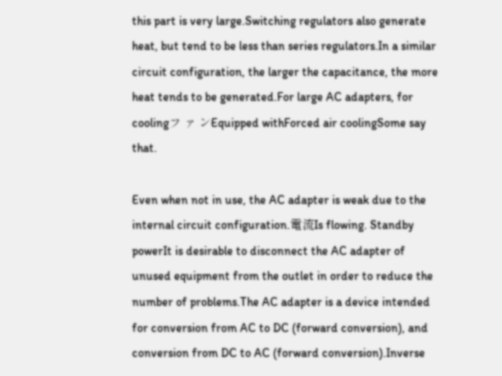this part is very large.Switching regulators also generate heat, but tend to be less than series regulators.In a similar circuit configuration, the larger the capacitance, the more heat tends to be generated.For large AC adapters, for coolingフ ァ ンEquipped withForced air coolingSome say that.

Even when not in use, the AC adapter is weak due to the internal circuit configuration.電流Is flowing. Standby powerIt is desirable to disconnect the AC adapter of unused equipment from the outlet in order to reduce the number of problems.The AC adapter is a device intended for conversion from AC to DC (forward conversion), and conversion from DC to AC (forward conversion).Inverse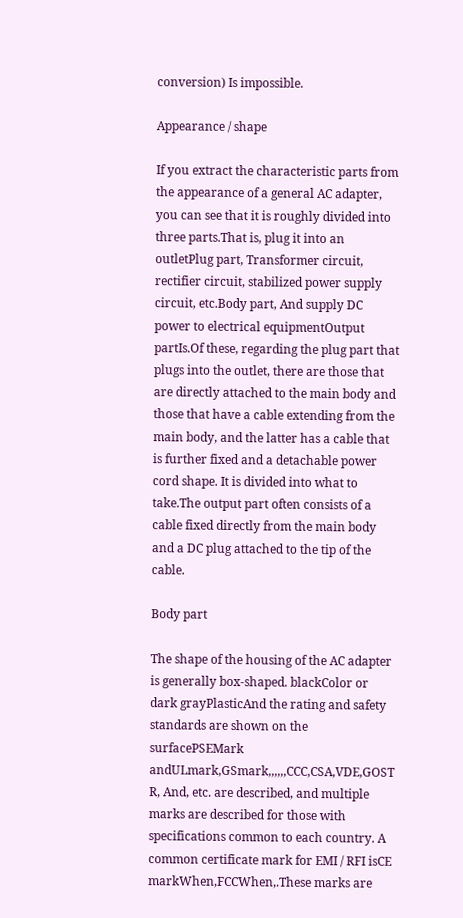conversion) Is impossible.

Appearance / shape

If you extract the characteristic parts from the appearance of a general AC adapter, you can see that it is roughly divided into three parts.That is, plug it into an outletPlug part, Transformer circuit, rectifier circuit, stabilized power supply circuit, etc.Body part, And supply DC power to electrical equipmentOutput partIs.Of these, regarding the plug part that plugs into the outlet, there are those that are directly attached to the main body and those that have a cable extending from the main body, and the latter has a cable that is further fixed and a detachable power cord shape. It is divided into what to take.The output part often consists of a cable fixed directly from the main body and a DC plug attached to the tip of the cable.

Body part

The shape of the housing of the AC adapter is generally box-shaped. blackColor or dark grayPlasticAnd the rating and safety standards are shown on the surfacePSEMark andULmark,GSmark,,,,,,CCC,CSA,VDE,GOST R, And, etc. are described, and multiple marks are described for those with specifications common to each country. A common certificate mark for EMI / RFI isCE markWhen,FCCWhen,.These marks are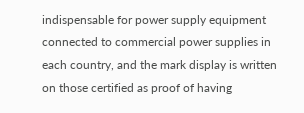indispensable for power supply equipment connected to commercial power supplies in each country, and the mark display is written on those certified as proof of having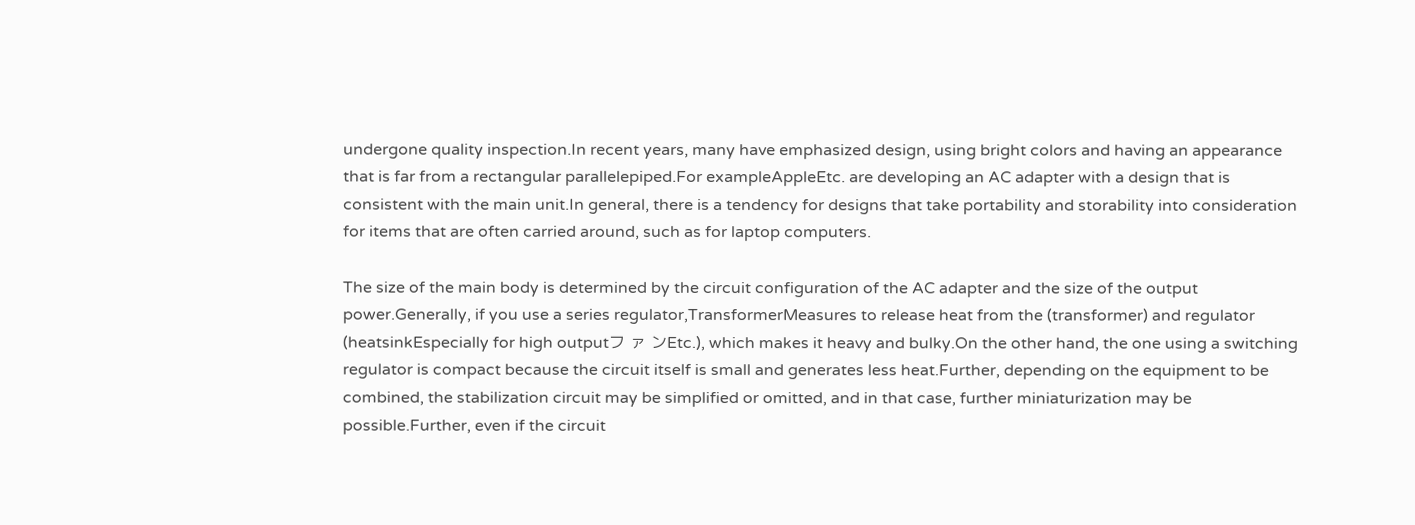undergone quality inspection.In recent years, many have emphasized design, using bright colors and having an appearance that is far from a rectangular parallelepiped.For exampleAppleEtc. are developing an AC adapter with a design that is consistent with the main unit.In general, there is a tendency for designs that take portability and storability into consideration for items that are often carried around, such as for laptop computers.

The size of the main body is determined by the circuit configuration of the AC adapter and the size of the output power.Generally, if you use a series regulator,TransformerMeasures to release heat from the (transformer) and regulator (heatsinkEspecially for high outputフ ァ ンEtc.), which makes it heavy and bulky.On the other hand, the one using a switching regulator is compact because the circuit itself is small and generates less heat.Further, depending on the equipment to be combined, the stabilization circuit may be simplified or omitted, and in that case, further miniaturization may be possible.Further, even if the circuit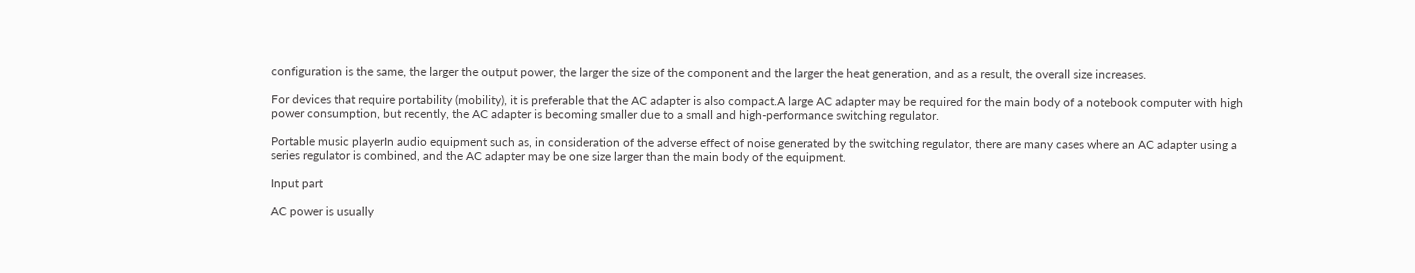configuration is the same, the larger the output power, the larger the size of the component and the larger the heat generation, and as a result, the overall size increases.

For devices that require portability (mobility), it is preferable that the AC adapter is also compact.A large AC adapter may be required for the main body of a notebook computer with high power consumption, but recently, the AC adapter is becoming smaller due to a small and high-performance switching regulator.

Portable music playerIn audio equipment such as, in consideration of the adverse effect of noise generated by the switching regulator, there are many cases where an AC adapter using a series regulator is combined, and the AC adapter may be one size larger than the main body of the equipment.

Input part

AC power is usually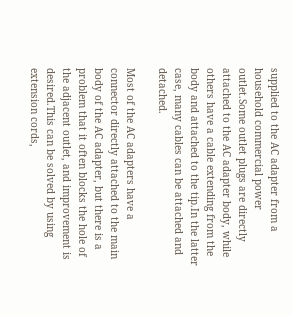supplied to the AC adapter from a household commercial power outlet.Some outlet plugs are directly attached to the AC adapter body, while others have a cable extending from the body and attached to the tip.In the latter case, many cables can be attached and detached.

Most of the AC adapters have a connector directly attached to the main body of the AC adapter, but there is a problem that it often blocks the hole of the adjacent outlet, and improvement is desired.This can be solved by using extension cords,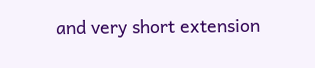and very short extension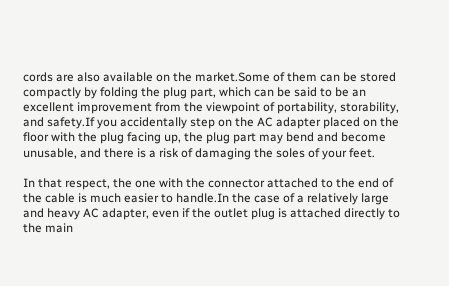cords are also available on the market.Some of them can be stored compactly by folding the plug part, which can be said to be an excellent improvement from the viewpoint of portability, storability, and safety.If you accidentally step on the AC adapter placed on the floor with the plug facing up, the plug part may bend and become unusable, and there is a risk of damaging the soles of your feet.

In that respect, the one with the connector attached to the end of the cable is much easier to handle.In the case of a relatively large and heavy AC adapter, even if the outlet plug is attached directly to the main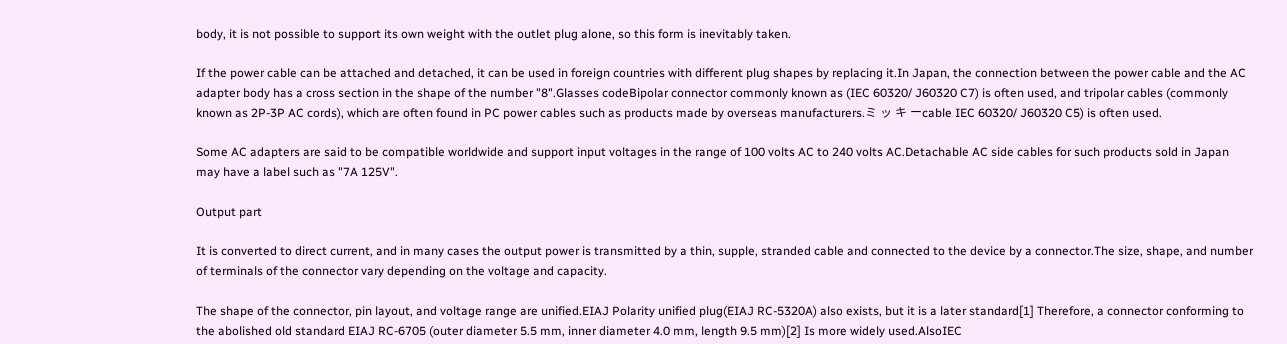body, it is not possible to support its own weight with the outlet plug alone, so this form is inevitably taken.

If the power cable can be attached and detached, it can be used in foreign countries with different plug shapes by replacing it.In Japan, the connection between the power cable and the AC adapter body has a cross section in the shape of the number "8".Glasses codeBipolar connector commonly known as (IEC 60320/ J60320 C7) is often used, and tripolar cables (commonly known as 2P-3P AC cords), which are often found in PC power cables such as products made by overseas manufacturers.ミ ッ キ ーcable IEC 60320/ J60320 C5) is often used.

Some AC adapters are said to be compatible worldwide and support input voltages in the range of 100 volts AC to 240 volts AC.Detachable AC side cables for such products sold in Japan may have a label such as "7A 125V".

Output part

It is converted to direct current, and in many cases the output power is transmitted by a thin, supple, stranded cable and connected to the device by a connector.The size, shape, and number of terminals of the connector vary depending on the voltage and capacity.

The shape of the connector, pin layout, and voltage range are unified.EIAJ Polarity unified plug(EIAJ RC-5320A) also exists, but it is a later standard[1] Therefore, a connector conforming to the abolished old standard EIAJ RC-6705 (outer diameter 5.5 mm, inner diameter 4.0 mm, length 9.5 mm)[2] Is more widely used.AlsoIEC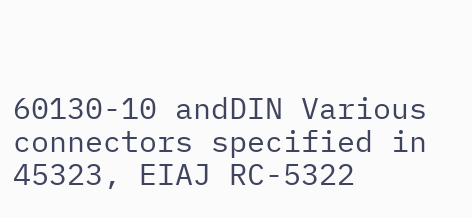60130-10 andDIN Various connectors specified in 45323, EIAJ RC-5322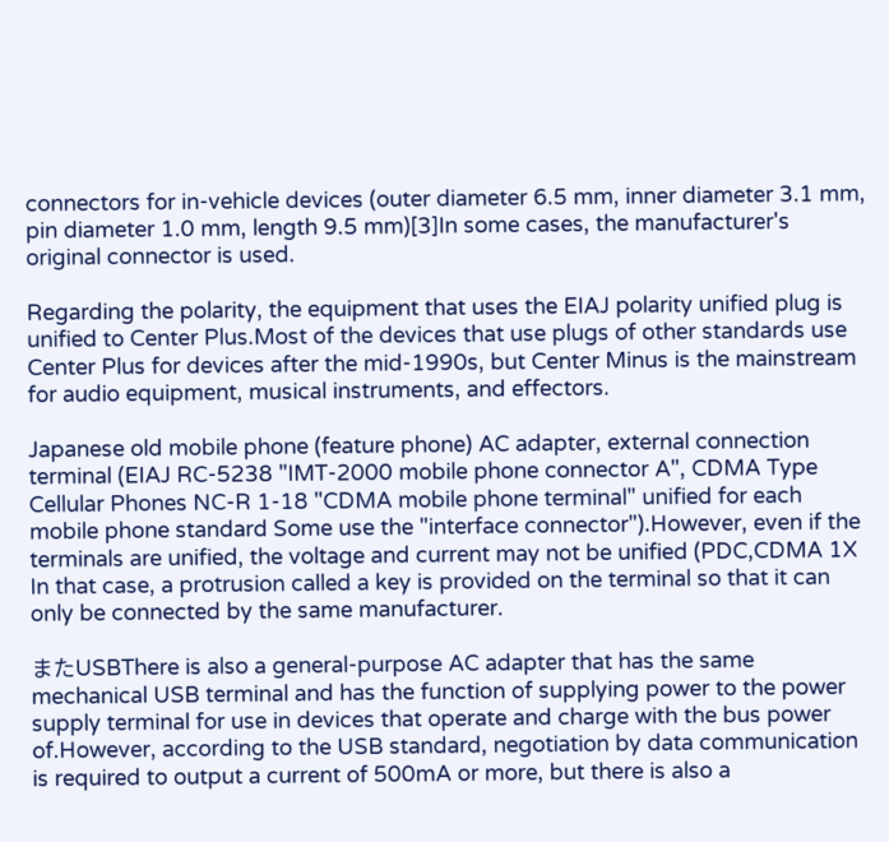connectors for in-vehicle devices (outer diameter 6.5 mm, inner diameter 3.1 mm, pin diameter 1.0 mm, length 9.5 mm)[3]In some cases, the manufacturer's original connector is used.

Regarding the polarity, the equipment that uses the EIAJ polarity unified plug is unified to Center Plus.Most of the devices that use plugs of other standards use Center Plus for devices after the mid-1990s, but Center Minus is the mainstream for audio equipment, musical instruments, and effectors.

Japanese old mobile phone (feature phone) AC adapter, external connection terminal (EIAJ RC-5238 "IMT-2000 mobile phone connector A", CDMA Type Cellular Phones NC-R 1-18 "CDMA mobile phone terminal" unified for each mobile phone standard Some use the "interface connector").However, even if the terminals are unified, the voltage and current may not be unified (PDC,CDMA 1X In that case, a protrusion called a key is provided on the terminal so that it can only be connected by the same manufacturer.

またUSBThere is also a general-purpose AC adapter that has the same mechanical USB terminal and has the function of supplying power to the power supply terminal for use in devices that operate and charge with the bus power of.However, according to the USB standard, negotiation by data communication is required to output a current of 500mA or more, but there is also a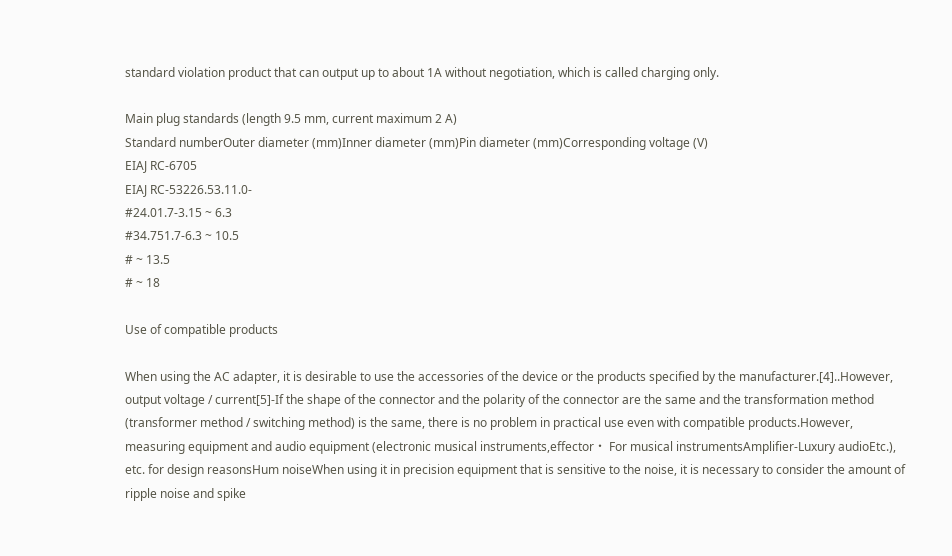standard violation product that can output up to about 1A without negotiation, which is called charging only.

Main plug standards (length 9.5 mm, current maximum 2 A)
Standard numberOuter diameter (mm)Inner diameter (mm)Pin diameter (mm)Corresponding voltage (V)
EIAJ RC-6705
EIAJ RC-53226.53.11.0-
#24.01.7-3.15 ~ 6.3
#34.751.7-6.3 ~ 10.5
# ~ 13.5
# ~ 18

Use of compatible products

When using the AC adapter, it is desirable to use the accessories of the device or the products specified by the manufacturer.[4]..However, output voltage / current[5]-If the shape of the connector and the polarity of the connector are the same and the transformation method (transformer method / switching method) is the same, there is no problem in practical use even with compatible products.However, measuring equipment and audio equipment (electronic musical instruments,effector・ For musical instrumentsAmplifier-Luxury audioEtc.), etc. for design reasonsHum noiseWhen using it in precision equipment that is sensitive to the noise, it is necessary to consider the amount of ripple noise and spike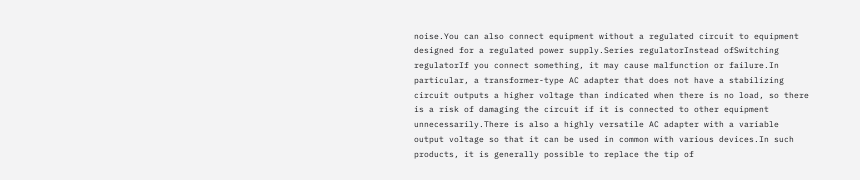noise.You can also connect equipment without a regulated circuit to equipment designed for a regulated power supply.Series regulatorInstead ofSwitching regulatorIf you connect something, it may cause malfunction or failure.In particular, a transformer-type AC adapter that does not have a stabilizing circuit outputs a higher voltage than indicated when there is no load, so there is a risk of damaging the circuit if it is connected to other equipment unnecessarily.There is also a highly versatile AC adapter with a variable output voltage so that it can be used in common with various devices.In such products, it is generally possible to replace the tip of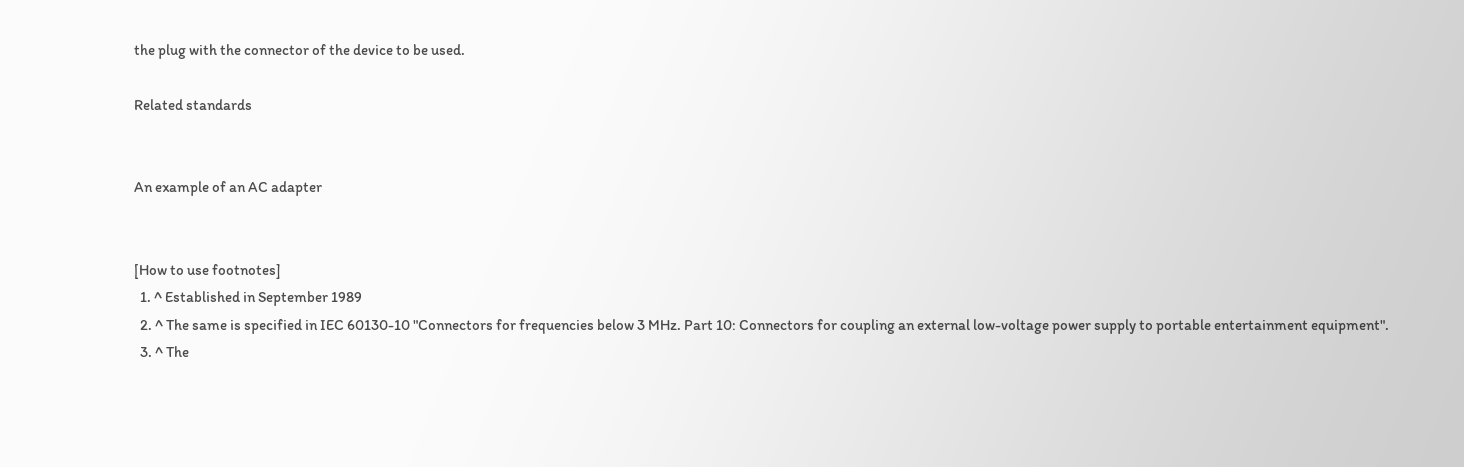the plug with the connector of the device to be used.

Related standards


An example of an AC adapter


[How to use footnotes]
  1. ^ Established in September 1989
  2. ^ The same is specified in IEC 60130-10 "Connectors for frequencies below 3 MHz. Part 10: Connectors for coupling an external low-voltage power supply to portable entertainment equipment".
  3. ^ The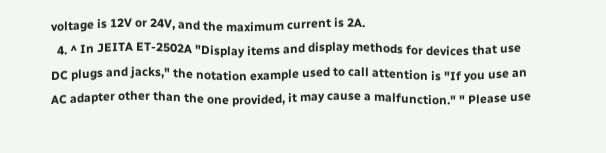voltage is 12V or 24V, and the maximum current is 2A.
  4. ^ In JEITA ET-2502A "Display items and display methods for devices that use DC plugs and jacks," the notation example used to call attention is "If you use an AC adapter other than the one provided, it may cause a malfunction." " Please use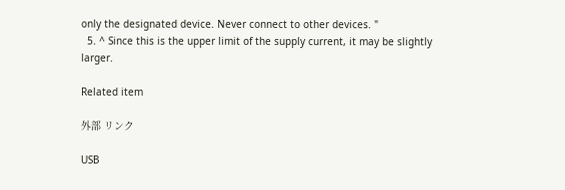only the designated device. Never connect to other devices. "
  5. ^ Since this is the upper limit of the supply current, it may be slightly larger.

Related item

外部 リンク

USB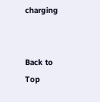charging


Back to Top